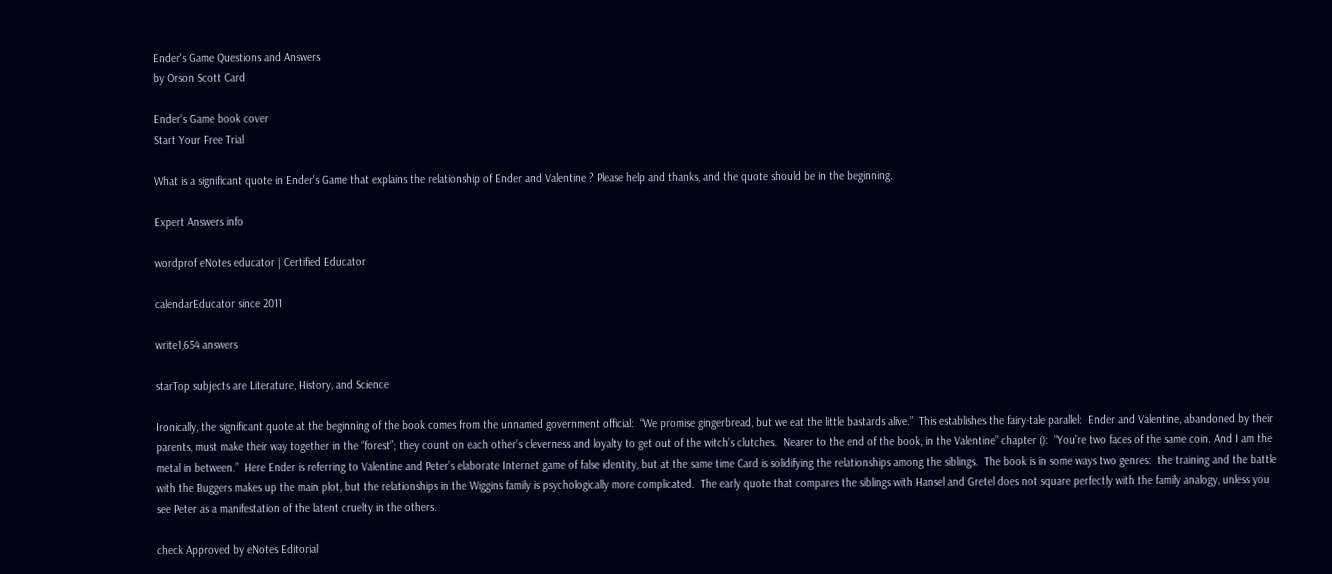Ender's Game Questions and Answers
by Orson Scott Card

Ender's Game book cover
Start Your Free Trial

What is a significant quote in Ender's Game that explains the relationship of Ender and Valentine ? Please help and thanks, and the quote should be in the beginning.

Expert Answers info

wordprof eNotes educator | Certified Educator

calendarEducator since 2011

write1,654 answers

starTop subjects are Literature, History, and Science

Ironically, the significant quote at the beginning of the book comes from the unnamed government official:  “We promise gingerbread, but we eat the little bastards alive.”  This establishes the fairy-tale parallel:  Ender and Valentine, abandoned by their parents, must make their way together in the “forest”; they count on each other’s cleverness and loyalty to get out of the witch’s clutches.  Nearer to the end of the book, in the Valentine” chapter ():  “You’re two faces of the same coin. And I am the metal in between.”  Here Ender is referring to Valentine and Peter’s elaborate Internet game of false identity, but at the same time Card is solidifying the relationships among the siblings.  The book is in some ways two genres:  the training and the battle with the Buggers makes up the main plot, but the relationships in the Wiggins family is psychologically more complicated.  The early quote that compares the siblings with Hansel and Gretel does not square perfectly with the family analogy, unless you see Peter as a manifestation of the latent cruelty in the others.

check Approved by eNotes Editorial